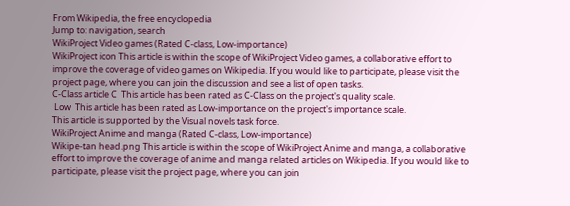From Wikipedia, the free encyclopedia
Jump to: navigation, search
WikiProject Video games (Rated C-class, Low-importance)
WikiProject icon This article is within the scope of WikiProject Video games, a collaborative effort to improve the coverage of video games on Wikipedia. If you would like to participate, please visit the project page, where you can join the discussion and see a list of open tasks.
C-Class article C  This article has been rated as C-Class on the project's quality scale.
 Low  This article has been rated as Low-importance on the project's importance scale.
This article is supported by the Visual novels task force.
WikiProject Anime and manga (Rated C-class, Low-importance)
Wikipe-tan head.png This article is within the scope of WikiProject Anime and manga, a collaborative effort to improve the coverage of anime and manga related articles on Wikipedia. If you would like to participate, please visit the project page, where you can join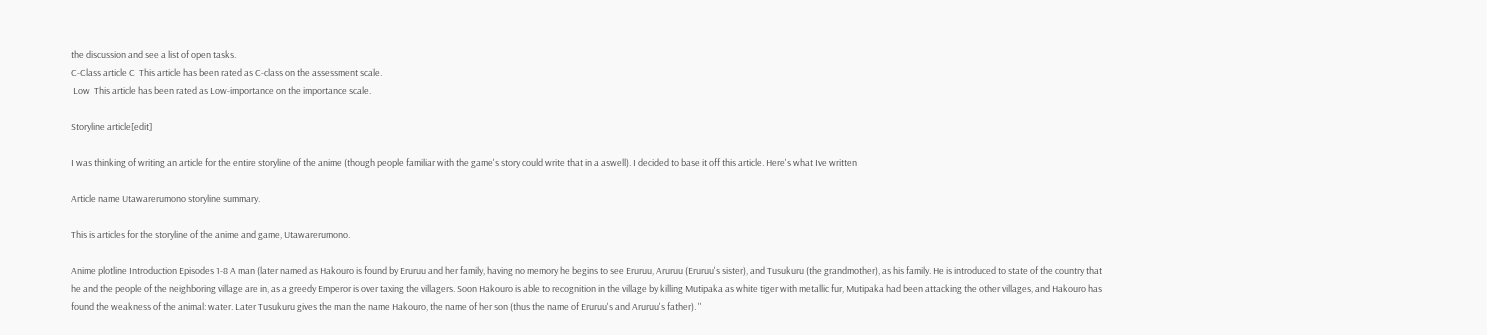the discussion and see a list of open tasks.
C-Class article C  This article has been rated as C-class on the assessment scale.
 Low  This article has been rated as Low-importance on the importance scale.

Storyline article[edit]

I was thinking of writing an article for the entire storyline of the anime (though people familiar with the game's story could write that in a aswell). I decided to base it off this article. Here's what Ive written

Article name Utawarerumono storyline summary.

This is articles for the storyline of the anime and game, Utawarerumono.

Anime plotline Introduction Episodes 1-8 A man (later named as Hakouro is found by Eruruu and her family, having no memory he begins to see Eruruu, Aruruu (Eruruu's sister), and Tusukuru (the grandmother), as his family. He is introduced to state of the country that he and the people of the neighboring village are in, as a greedy Emperor is over taxing the villagers. Soon Hakouro is able to recognition in the village by killing Mutipaka as white tiger with metallic fur, Mutipaka had been attacking the other villages, and Hakouro has found the weakness of the animal: water. Later Tusukuru gives the man the name Hakouro, the name of her son (thus the name of Eruruu's and Aruruu's father). ''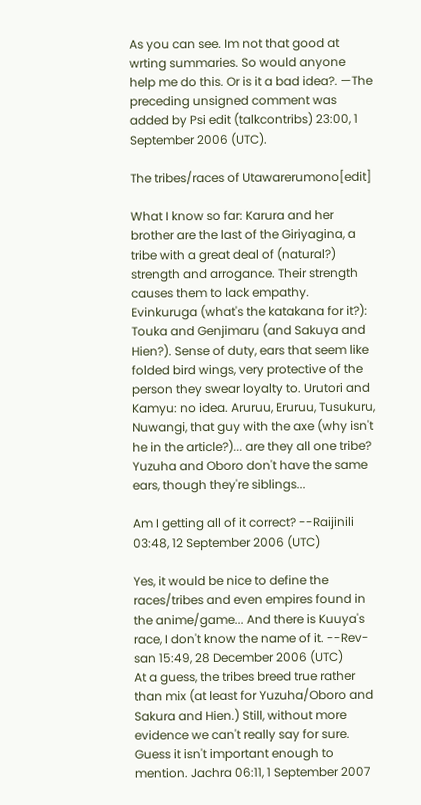As you can see. Im not that good at wrting summaries. So would anyone help me do this. Or is it a bad idea?. —The preceding unsigned comment was added by Psi edit (talkcontribs) 23:00, 1 September 2006 (UTC).

The tribes/races of Utawarerumono[edit]

What I know so far: Karura and her brother are the last of the Giriyagina, a tribe with a great deal of (natural?) strength and arrogance. Their strength causes them to lack empathy. Evinkuruga (what's the katakana for it?): Touka and Genjimaru (and Sakuya and Hien?). Sense of duty, ears that seem like folded bird wings, very protective of the person they swear loyalty to. Urutori and Kamyu: no idea. Aruruu, Eruruu, Tusukuru, Nuwangi, that guy with the axe (why isn't he in the article?)... are they all one tribe? Yuzuha and Oboro don't have the same ears, though they're siblings...

Am I getting all of it correct? --Raijinili 03:48, 12 September 2006 (UTC)

Yes, it would be nice to define the races/tribes and even empires found in the anime/game... And there is Kuuya's race, I don't know the name of it. --Rev-san 15:49, 28 December 2006 (UTC)
At a guess, the tribes breed true rather than mix (at least for Yuzuha/Oboro and Sakura and Hien.) Still, without more evidence we can't really say for sure. Guess it isn't important enough to mention. Jachra 06:11, 1 September 2007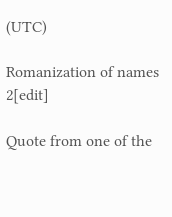(UTC)

Romanization of names 2[edit]

Quote from one of the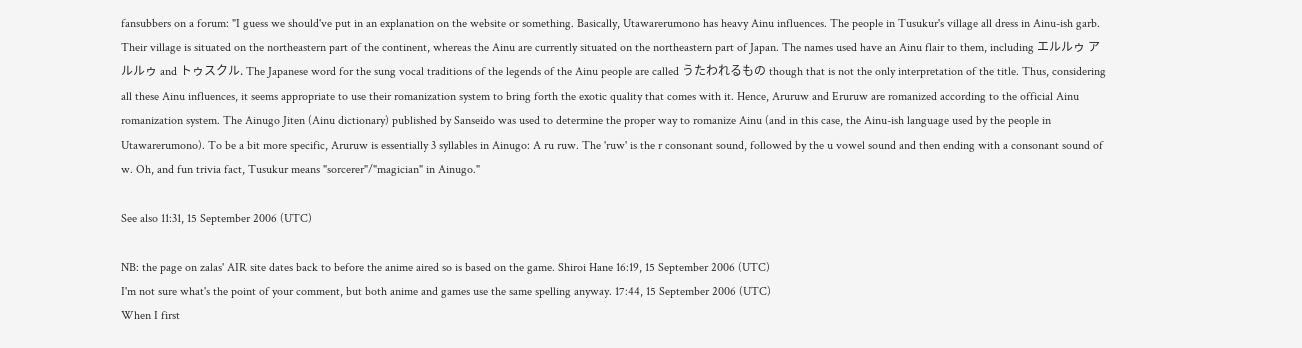fansubbers on a forum: "I guess we should've put in an explanation on the website or something. Basically, Utawarerumono has heavy Ainu influences. The people in Tusukur's village all dress in Ainu-ish garb. Their village is situated on the northeastern part of the continent, whereas the Ainu are currently situated on the northeastern part of Japan. The names used have an Ainu flair to them, including エルルゥ アルルゥ and トゥスクル. The Japanese word for the sung vocal traditions of the legends of the Ainu people are called うたわれるもの though that is not the only interpretation of the title. Thus, considering all these Ainu influences, it seems appropriate to use their romanization system to bring forth the exotic quality that comes with it. Hence, Aruruw and Eruruw are romanized according to the official Ainu romanization system. The Ainugo Jiten (Ainu dictionary) published by Sanseido was used to determine the proper way to romanize Ainu (and in this case, the Ainu-ish language used by the people in Utawarerumono). To be a bit more specific, Aruruw is essentially 3 syllables in Ainugo: A ru ruw. The 'ruw' is the r consonant sound, followed by the u vowel sound and then ending with a consonant sound of w. Oh, and fun trivia fact, Tusukur means "sorcerer"/"magician" in Ainugo."

See also 11:31, 15 September 2006 (UTC)

NB: the page on zalas' AIR site dates back to before the anime aired so is based on the game. Shiroi Hane 16:19, 15 September 2006 (UTC)
I'm not sure what's the point of your comment, but both anime and games use the same spelling anyway. 17:44, 15 September 2006 (UTC)
When I first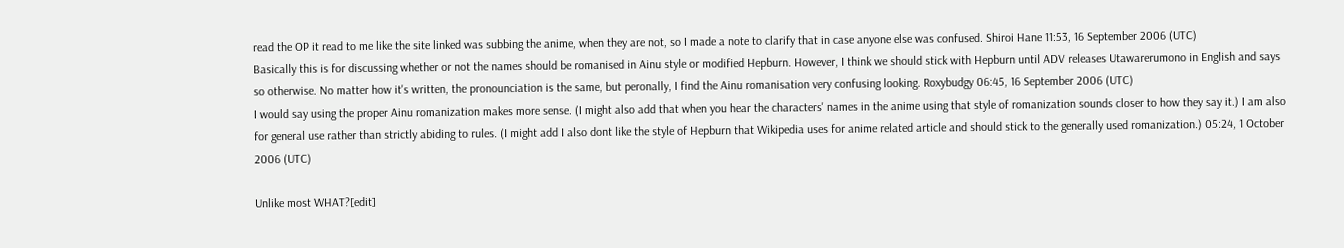read the OP it read to me like the site linked was subbing the anime, when they are not, so I made a note to clarify that in case anyone else was confused. Shiroi Hane 11:53, 16 September 2006 (UTC)
Basically this is for discussing whether or not the names should be romanised in Ainu style or modified Hepburn. However, I think we should stick with Hepburn until ADV releases Utawarerumono in English and says so otherwise. No matter how it's written, the pronounciation is the same, but peronally, I find the Ainu romanisation very confusing looking. Roxybudgy 06:45, 16 September 2006 (UTC)
I would say using the proper Ainu romanization makes more sense. (I might also add that when you hear the characters' names in the anime using that style of romanization sounds closer to how they say it.) I am also for general use rather than strictly abiding to rules. (I might add I also dont like the style of Hepburn that Wikipedia uses for anime related article and should stick to the generally used romanization.) 05:24, 1 October 2006 (UTC)

Unlike most WHAT?[edit]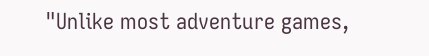"Unlike most adventure games,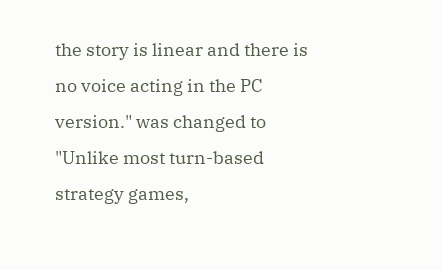the story is linear and there is no voice acting in the PC version." was changed to "Unlike most turn-based strategy games,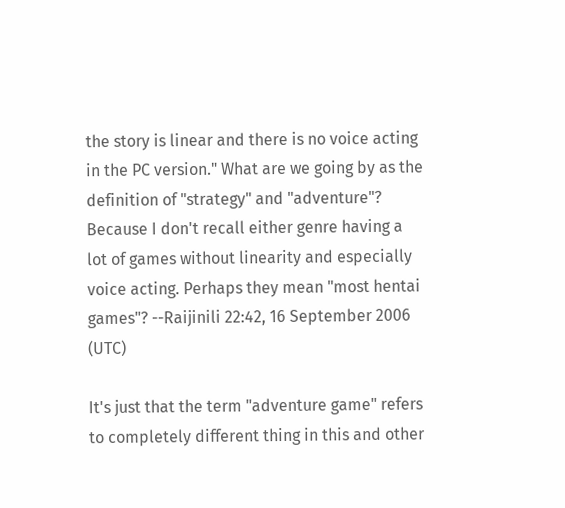the story is linear and there is no voice acting in the PC version." What are we going by as the definition of "strategy" and "adventure"? Because I don't recall either genre having a lot of games without linearity and especially voice acting. Perhaps they mean "most hentai games"? --Raijinili 22:42, 16 September 2006 (UTC)

It's just that the term "adventure game" refers to completely different thing in this and other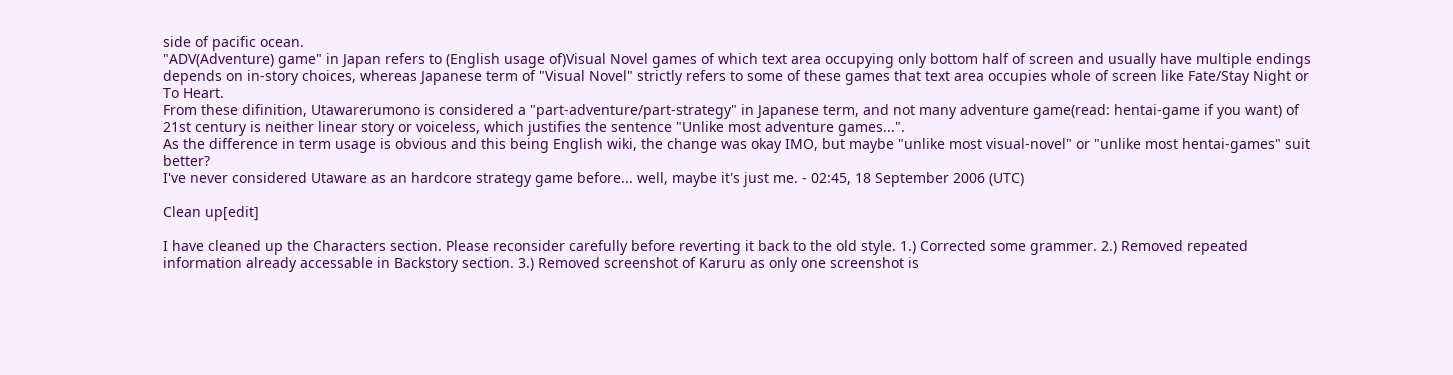side of pacific ocean.
"ADV(Adventure) game" in Japan refers to (English usage of)Visual Novel games of which text area occupying only bottom half of screen and usually have multiple endings depends on in-story choices, whereas Japanese term of "Visual Novel" strictly refers to some of these games that text area occupies whole of screen like Fate/Stay Night or To Heart.
From these difinition, Utawarerumono is considered a "part-adventure/part-strategy" in Japanese term, and not many adventure game(read: hentai-game if you want) of 21st century is neither linear story or voiceless, which justifies the sentence "Unlike most adventure games...".
As the difference in term usage is obvious and this being English wiki, the change was okay IMO, but maybe "unlike most visual-novel" or "unlike most hentai-games" suit better?
I've never considered Utaware as an hardcore strategy game before... well, maybe it's just me. - 02:45, 18 September 2006 (UTC)

Clean up[edit]

I have cleaned up the Characters section. Please reconsider carefully before reverting it back to the old style. 1.) Corrected some grammer. 2.) Removed repeated information already accessable in Backstory section. 3.) Removed screenshot of Karuru as only one screenshot is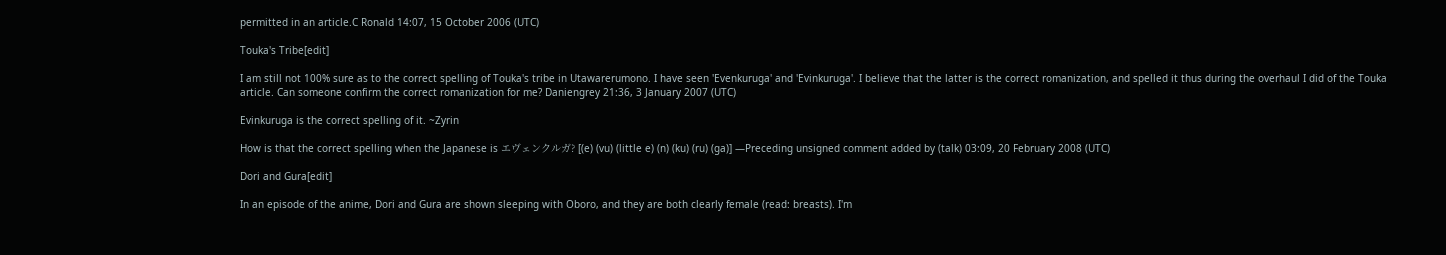permitted in an article.C Ronald 14:07, 15 October 2006 (UTC)

Touka's Tribe[edit]

I am still not 100% sure as to the correct spelling of Touka's tribe in Utawarerumono. I have seen 'Evenkuruga' and 'Evinkuruga'. I believe that the latter is the correct romanization, and spelled it thus during the overhaul I did of the Touka article. Can someone confirm the correct romanization for me? Daniengrey 21:36, 3 January 2007 (UTC)

Evinkuruga is the correct spelling of it. ~Zyrin

How is that the correct spelling when the Japanese is エヴェンクルガ? [(e) (vu) (little e) (n) (ku) (ru) (ga)] —Preceding unsigned comment added by (talk) 03:09, 20 February 2008 (UTC)

Dori and Gura[edit]

In an episode of the anime, Dori and Gura are shown sleeping with Oboro, and they are both clearly female (read: breasts). I'm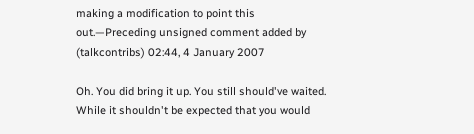making a modification to point this out.—Preceding unsigned comment added by (talkcontribs) 02:44, 4 January 2007

Oh. You did bring it up. You still should've waited.
While it shouldn't be expected that you would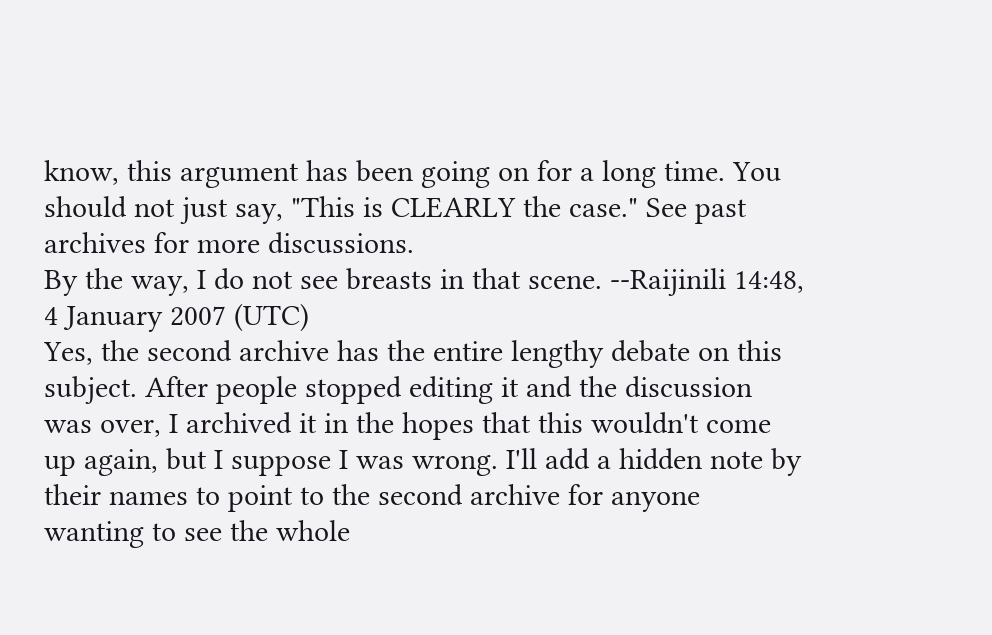know, this argument has been going on for a long time. You should not just say, "This is CLEARLY the case." See past archives for more discussions.
By the way, I do not see breasts in that scene. --Raijinili 14:48, 4 January 2007 (UTC)
Yes, the second archive has the entire lengthy debate on this subject. After people stopped editing it and the discussion was over, I archived it in the hopes that this wouldn't come up again, but I suppose I was wrong. I'll add a hidden note by their names to point to the second archive for anyone wanting to see the whole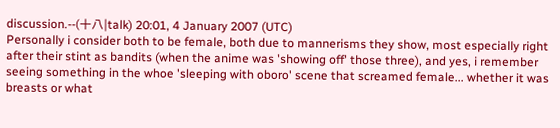discussion.--(十八|talk) 20:01, 4 January 2007 (UTC)
Personally i consider both to be female, both due to mannerisms they show, most especially right after their stint as bandits (when the anime was 'showing off' those three), and yes, i remember seeing something in the whoe 'sleeping with oboro' scene that screamed female... whether it was breasts or what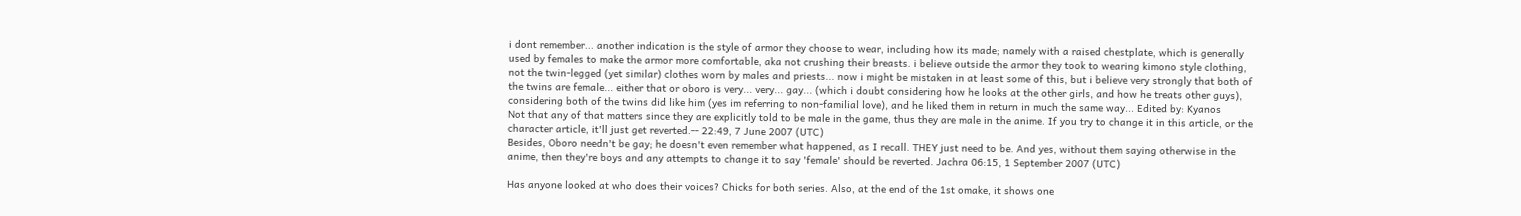i dont remember... another indication is the style of armor they choose to wear, including how its made; namely with a raised chestplate, which is generally used by females to make the armor more comfortable, aka not crushing their breasts. i believe outside the armor they took to wearing kimono style clothing, not the twin-legged (yet similar) clothes worn by males and priests... now i might be mistaken in at least some of this, but i believe very strongly that both of the twins are female... either that or oboro is very... very... gay... (which i doubt considering how he looks at the other girls, and how he treats other guys), considering both of the twins did like him (yes im referring to non-familial love), and he liked them in return in much the same way... Edited by: Kyanos
Not that any of that matters since they are explicitly told to be male in the game, thus they are male in the anime. If you try to change it in this article, or the character article, it'll just get reverted.-- 22:49, 7 June 2007 (UTC)
Besides, Oboro needn't be gay; he doesn't even remember what happened, as I recall. THEY just need to be. And yes, without them saying otherwise in the anime, then they're boys and any attempts to change it to say 'female' should be reverted. Jachra 06:15, 1 September 2007 (UTC)

Has anyone looked at who does their voices? Chicks for both series. Also, at the end of the 1st omake, it shows one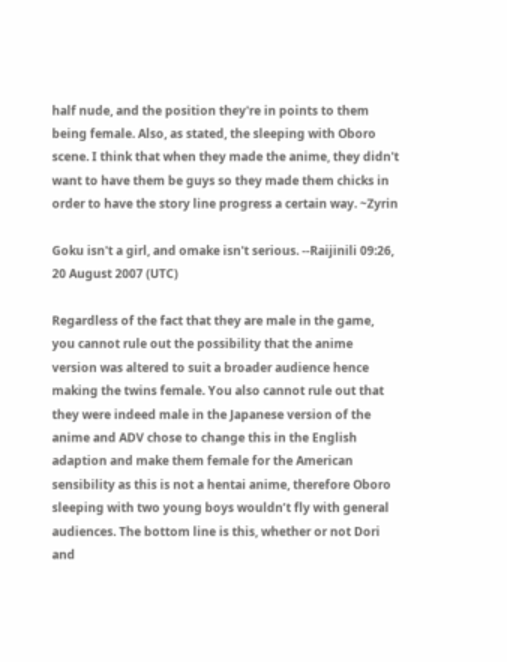half nude, and the position they're in points to them being female. Also, as stated, the sleeping with Oboro scene. I think that when they made the anime, they didn't want to have them be guys so they made them chicks in order to have the story line progress a certain way. ~Zyrin

Goku isn't a girl, and omake isn't serious. --Raijinili 09:26, 20 August 2007 (UTC)

Regardless of the fact that they are male in the game, you cannot rule out the possibility that the anime version was altered to suit a broader audience hence making the twins female. You also cannot rule out that they were indeed male in the Japanese version of the anime and ADV chose to change this in the English adaption and make them female for the American sensibility as this is not a hentai anime, therefore Oboro sleeping with two young boys wouldn’t fly with general audiences. The bottom line is this, whether or not Dori and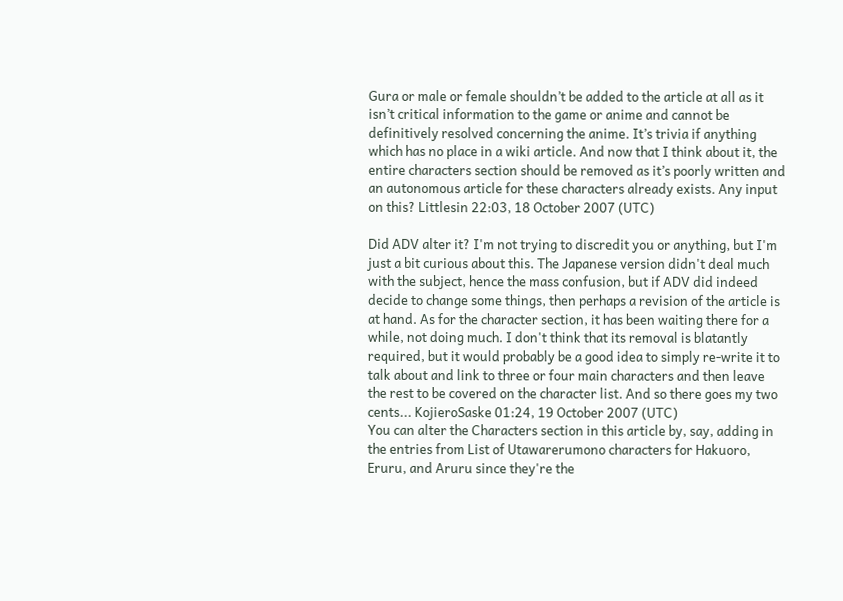Gura or male or female shouldn’t be added to the article at all as it isn’t critical information to the game or anime and cannot be definitively resolved concerning the anime. It’s trivia if anything which has no place in a wiki article. And now that I think about it, the entire characters section should be removed as it’s poorly written and an autonomous article for these characters already exists. Any input on this? Littlesin 22:03, 18 October 2007 (UTC)

Did ADV alter it? I'm not trying to discredit you or anything, but I'm just a bit curious about this. The Japanese version didn't deal much with the subject, hence the mass confusion, but if ADV did indeed decide to change some things, then perhaps a revision of the article is at hand. As for the character section, it has been waiting there for a while, not doing much. I don't think that its removal is blatantly required, but it would probably be a good idea to simply re-write it to talk about and link to three or four main characters and then leave the rest to be covered on the character list. And so there goes my two cents... KojieroSaske 01:24, 19 October 2007 (UTC)
You can alter the Characters section in this article by, say, adding in the entries from List of Utawarerumono characters for Hakuoro, Eruru, and Aruru since they're the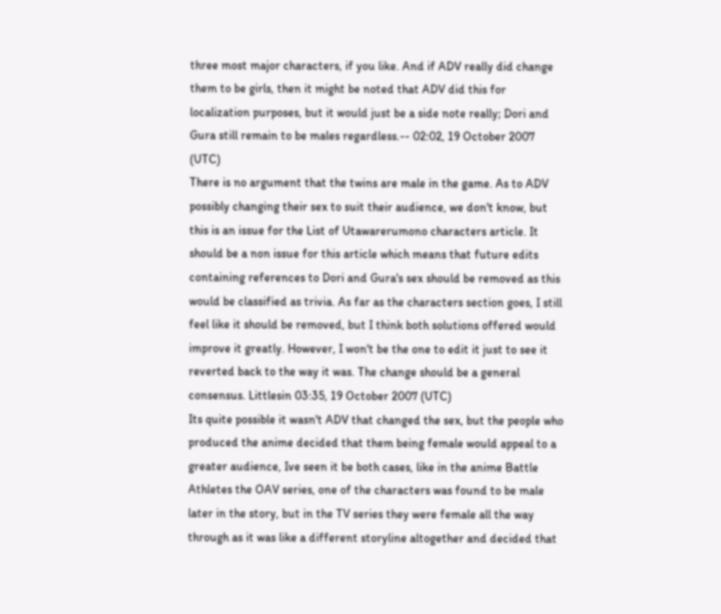three most major characters, if you like. And if ADV really did change them to be girls, then it might be noted that ADV did this for localization purposes, but it would just be a side note really; Dori and Gura still remain to be males regardless.-- 02:02, 19 October 2007 (UTC)
There is no argument that the twins are male in the game. As to ADV possibly changing their sex to suit their audience, we don't know, but this is an issue for the List of Utawarerumono characters article. It should be a non issue for this article which means that future edits containing references to Dori and Gura's sex should be removed as this would be classified as trivia. As far as the characters section goes, I still feel like it should be removed, but I think both solutions offered would improve it greatly. However, I won't be the one to edit it just to see it reverted back to the way it was. The change should be a general consensus. Littlesin 03:35, 19 October 2007 (UTC)
Its quite possible it wasn't ADV that changed the sex, but the people who produced the anime decided that them being female would appeal to a greater audience, Ive seen it be both cases, like in the anime Battle Athletes the OAV series, one of the characters was found to be male later in the story, but in the TV series they were female all the way through as it was like a different storyline altogether and decided that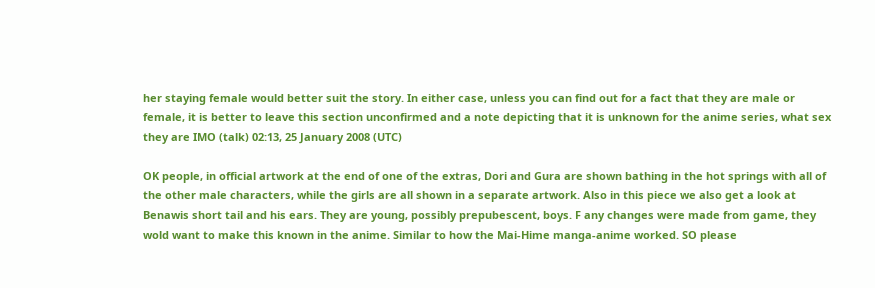her staying female would better suit the story. In either case, unless you can find out for a fact that they are male or female, it is better to leave this section unconfirmed and a note depicting that it is unknown for the anime series, what sex they are IMO (talk) 02:13, 25 January 2008 (UTC)

OK people, in official artwork at the end of one of the extras, Dori and Gura are shown bathing in the hot springs with all of the other male characters, while the girls are all shown in a separate artwork. Also in this piece we also get a look at Benawis short tail and his ears. They are young, possibly prepubescent, boys. F any changes were made from game, they wold want to make this known in the anime. Similar to how the Mai-Hime manga-anime worked. SO please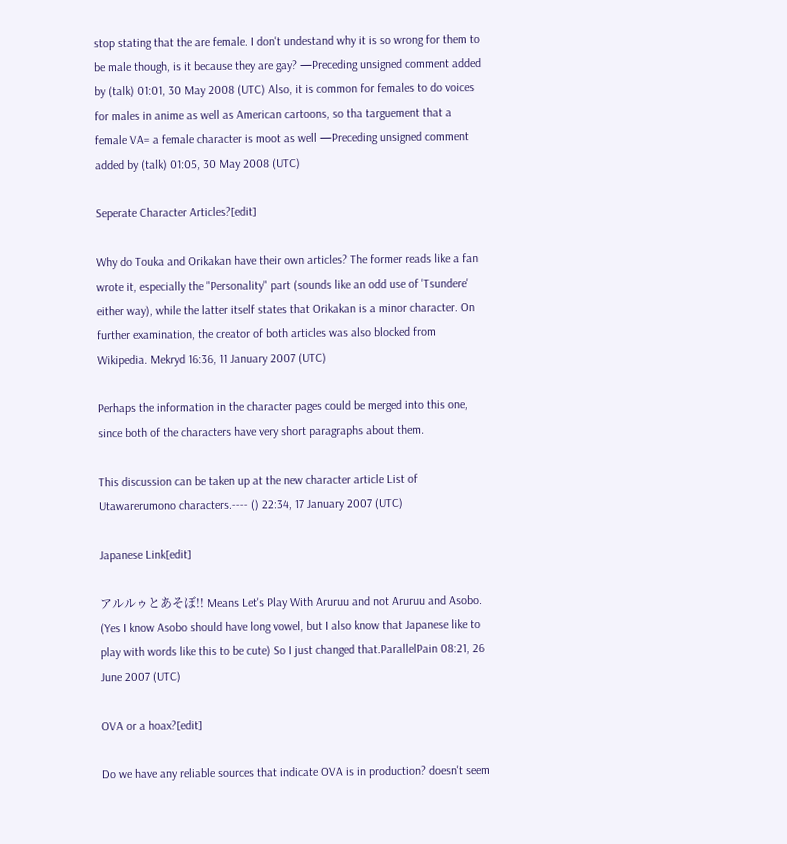stop stating that the are female. I don't undestand why it is so wrong for them to be male though, is it because they are gay? —Preceding unsigned comment added by (talk) 01:01, 30 May 2008 (UTC) Also, it is common for females to do voices for males in anime as well as American cartoons, so tha targuement that a female VA= a female character is moot as well —Preceding unsigned comment added by (talk) 01:05, 30 May 2008 (UTC)

Seperate Character Articles?[edit]

Why do Touka and Orikakan have their own articles? The former reads like a fan wrote it, especially the "Personality" part (sounds like an odd use of 'Tsundere' either way), while the latter itself states that Orikakan is a minor character. On further examination, the creator of both articles was also blocked from Wikipedia. Mekryd 16:36, 11 January 2007 (UTC)

Perhaps the information in the character pages could be merged into this one, since both of the characters have very short paragraphs about them.

This discussion can be taken up at the new character article List of Utawarerumono characters.---- () 22:34, 17 January 2007 (UTC)

Japanese Link[edit]

アルルゥとあそぼ!! Means Let's Play With Aruruu and not Aruruu and Asobo. (Yes I know Asobo should have long vowel, but I also know that Japanese like to play with words like this to be cute) So I just changed that.ParallelPain 08:21, 26 June 2007 (UTC)

OVA or a hoax?[edit]

Do we have any reliable sources that indicate OVA is in production? doesn't seem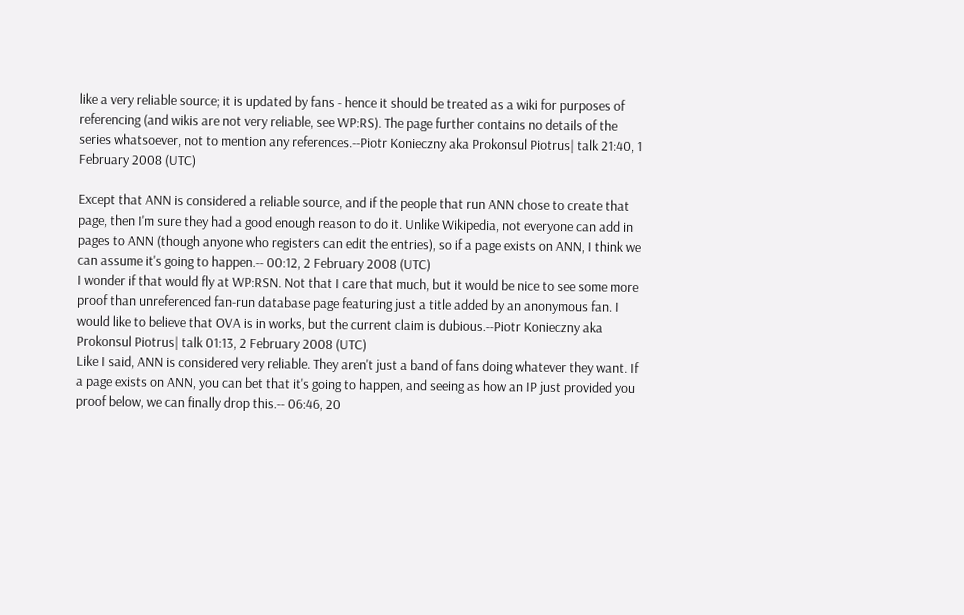like a very reliable source; it is updated by fans - hence it should be treated as a wiki for purposes of referencing (and wikis are not very reliable, see WP:RS). The page further contains no details of the series whatsoever, not to mention any references.--Piotr Konieczny aka Prokonsul Piotrus| talk 21:40, 1 February 2008 (UTC)

Except that ANN is considered a reliable source, and if the people that run ANN chose to create that page, then I'm sure they had a good enough reason to do it. Unlike Wikipedia, not everyone can add in pages to ANN (though anyone who registers can edit the entries), so if a page exists on ANN, I think we can assume it's going to happen.-- 00:12, 2 February 2008 (UTC)
I wonder if that would fly at WP:RSN. Not that I care that much, but it would be nice to see some more proof than unreferenced fan-run database page featuring just a title added by an anonymous fan. I would like to believe that OVA is in works, but the current claim is dubious.--Piotr Konieczny aka Prokonsul Piotrus| talk 01:13, 2 February 2008 (UTC)
Like I said, ANN is considered very reliable. They aren't just a band of fans doing whatever they want. If a page exists on ANN, you can bet that it's going to happen, and seeing as how an IP just provided you proof below, we can finally drop this.-- 06:46, 20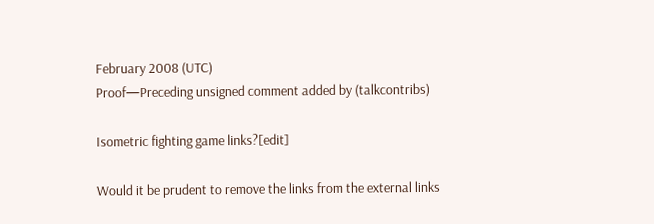February 2008 (UTC)
Proof—Preceding unsigned comment added by (talkcontribs)

Isometric fighting game links?[edit]

Would it be prudent to remove the links from the external links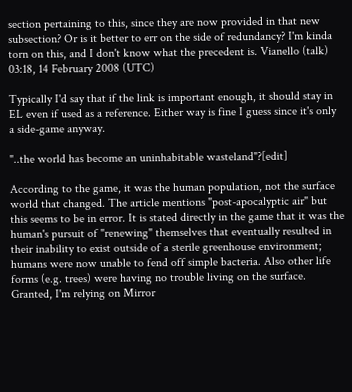section pertaining to this, since they are now provided in that new subsection? Or is it better to err on the side of redundancy? I'm kinda torn on this, and I don't know what the precedent is. Vianello (talk) 03:18, 14 February 2008 (UTC)

Typically I'd say that if the link is important enough, it should stay in EL even if used as a reference. Either way is fine I guess since it's only a side-game anyway.

"..the world has become an uninhabitable wasteland"?[edit]

According to the game, it was the human population, not the surface world that changed. The article mentions "post-apocalyptic air" but this seems to be in error. It is stated directly in the game that it was the human's pursuit of "renewing" themselves that eventually resulted in their inability to exist outside of a sterile greenhouse environment; humans were now unable to fend off simple bacteria. Also other life forms (e.g. trees) were having no trouble living on the surface. Granted, I'm relying on Mirror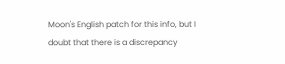Moon's English patch for this info, but I doubt that there is a discrepancy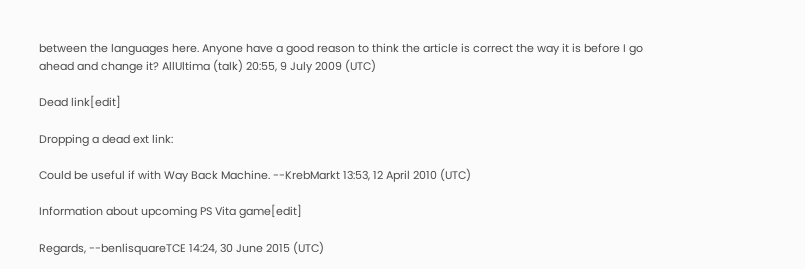between the languages here. Anyone have a good reason to think the article is correct the way it is before I go ahead and change it? AllUltima (talk) 20:55, 9 July 2009 (UTC)

Dead link[edit]

Dropping a dead ext link:

Could be useful if with Way Back Machine. --KrebMarkt 13:53, 12 April 2010 (UTC)

Information about upcoming PS Vita game[edit]

Regards, --benlisquareTCE 14:24, 30 June 2015 (UTC)